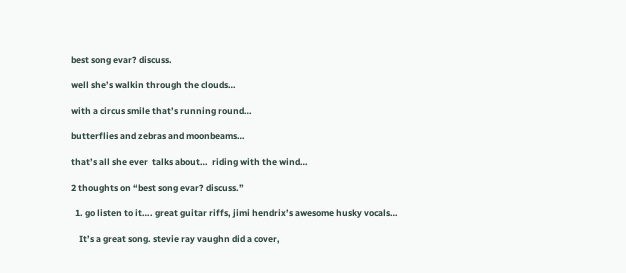best song evar? discuss.

well she’s walkin through the clouds…

with a circus smile that’s running round…

butterflies and zebras and moonbeams…

that’s all she ever  talks about…  riding with the wind…

2 thoughts on “best song evar? discuss.”

  1. go listen to it…. great guitar riffs, jimi hendrix’s awesome husky vocals…

    It’s a great song. stevie ray vaughn did a cover,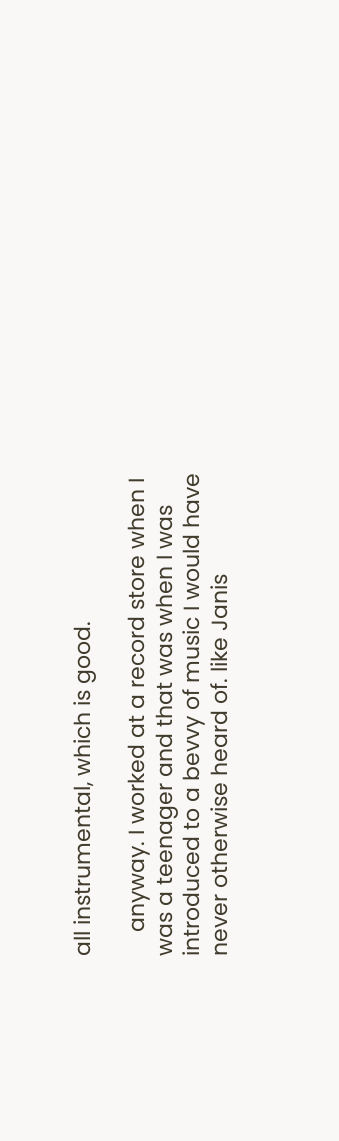all instrumental, which is good.

    anyway. I worked at a record store when I was a teenager and that was when I was introduced to a bevvy of music I would have never otherwise heard of. like Janis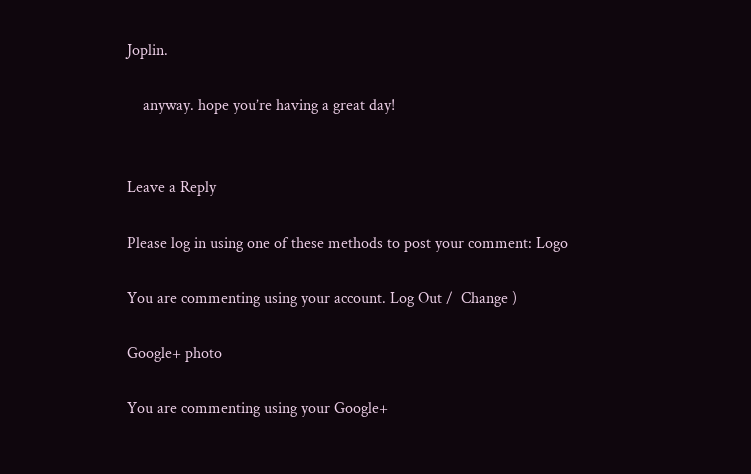Joplin.

    anyway. hope you’re having a great day!


Leave a Reply

Please log in using one of these methods to post your comment: Logo

You are commenting using your account. Log Out /  Change )

Google+ photo

You are commenting using your Google+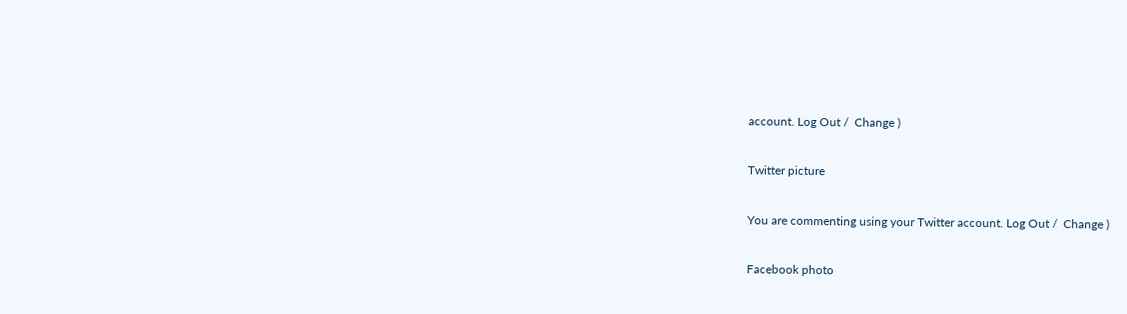account. Log Out /  Change )

Twitter picture

You are commenting using your Twitter account. Log Out /  Change )

Facebook photo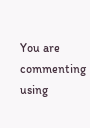You are commenting using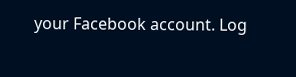your Facebook account. Log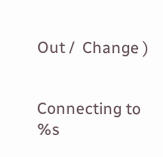Out /  Change )


Connecting to %s